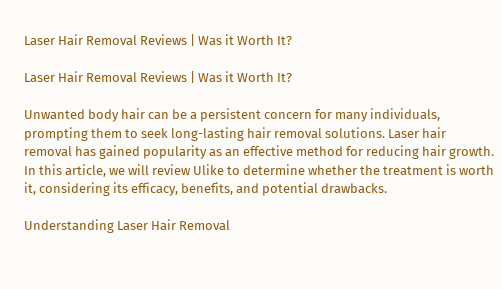Laser Hair Removal Reviews | Was it Worth It?

Laser Hair Removal Reviews | Was it Worth It?

Unwanted body hair can be a persistent concern for many individuals, prompting them to seek long-lasting hair removal solutions. Laser hair removal has gained popularity as an effective method for reducing hair growth. In this article, we will review Ulike to determine whether the treatment is worth it, considering its efficacy, benefits, and potential drawbacks.

Understanding Laser Hair Removal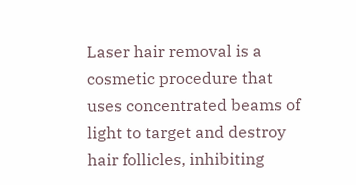Laser hair removal is a cosmetic procedure that uses concentrated beams of light to target and destroy hair follicles, inhibiting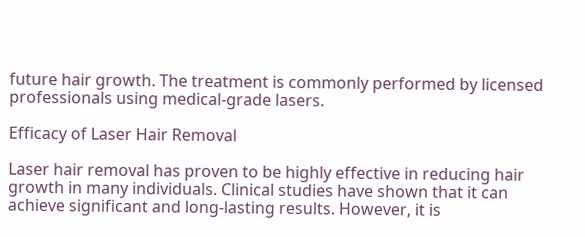future hair growth. The treatment is commonly performed by licensed professionals using medical-grade lasers.

Efficacy of Laser Hair Removal

Laser hair removal has proven to be highly effective in reducing hair growth in many individuals. Clinical studies have shown that it can achieve significant and long-lasting results. However, it is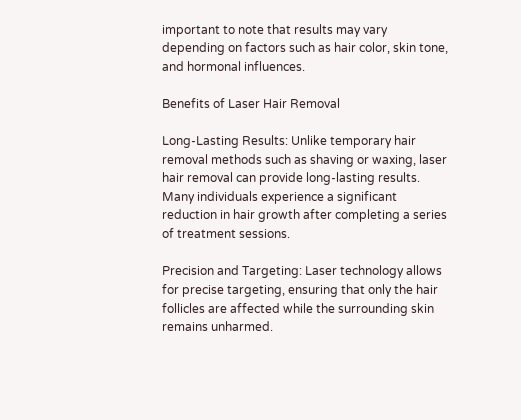important to note that results may vary depending on factors such as hair color, skin tone, and hormonal influences.

Benefits of Laser Hair Removal

Long-Lasting Results: Unlike temporary hair removal methods such as shaving or waxing, laser hair removal can provide long-lasting results. Many individuals experience a significant reduction in hair growth after completing a series of treatment sessions.

Precision and Targeting: Laser technology allows for precise targeting, ensuring that only the hair follicles are affected while the surrounding skin remains unharmed.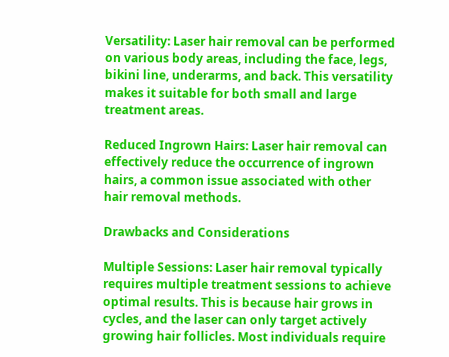Versatility: Laser hair removal can be performed on various body areas, including the face, legs, bikini line, underarms, and back. This versatility makes it suitable for both small and large treatment areas.

Reduced Ingrown Hairs: Laser hair removal can effectively reduce the occurrence of ingrown hairs, a common issue associated with other hair removal methods.

Drawbacks and Considerations

Multiple Sessions: Laser hair removal typically requires multiple treatment sessions to achieve optimal results. This is because hair grows in cycles, and the laser can only target actively growing hair follicles. Most individuals require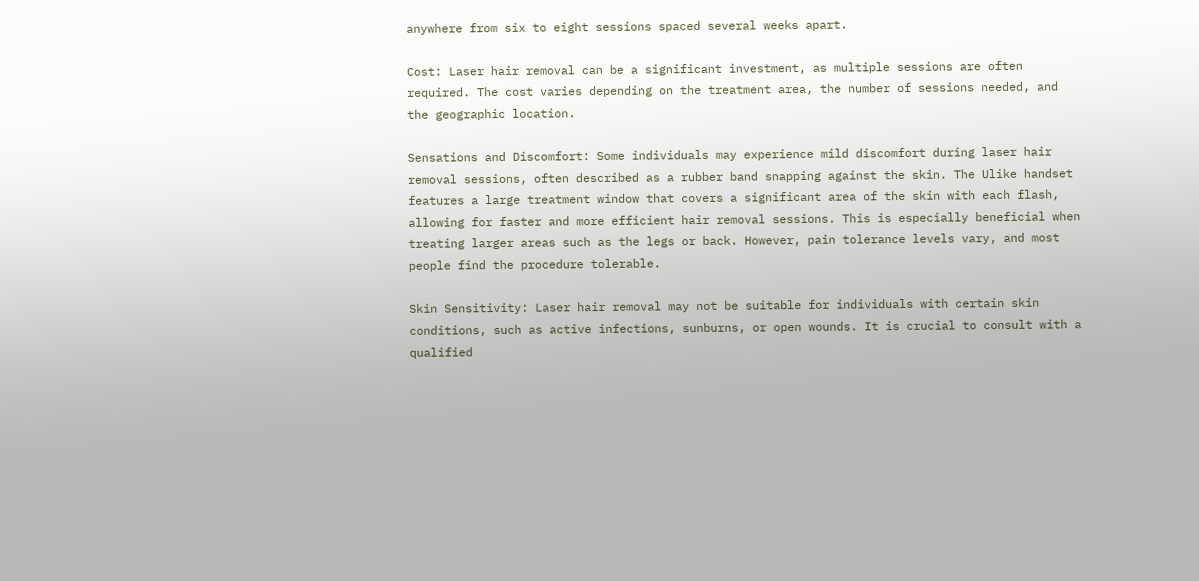anywhere from six to eight sessions spaced several weeks apart.

Cost: Laser hair removal can be a significant investment, as multiple sessions are often required. The cost varies depending on the treatment area, the number of sessions needed, and the geographic location.

Sensations and Discomfort: Some individuals may experience mild discomfort during laser hair removal sessions, often described as a rubber band snapping against the skin. The Ulike handset features a large treatment window that covers a significant area of the skin with each flash, allowing for faster and more efficient hair removal sessions. This is especially beneficial when treating larger areas such as the legs or back. However, pain tolerance levels vary, and most people find the procedure tolerable.

Skin Sensitivity: Laser hair removal may not be suitable for individuals with certain skin conditions, such as active infections, sunburns, or open wounds. It is crucial to consult with a qualified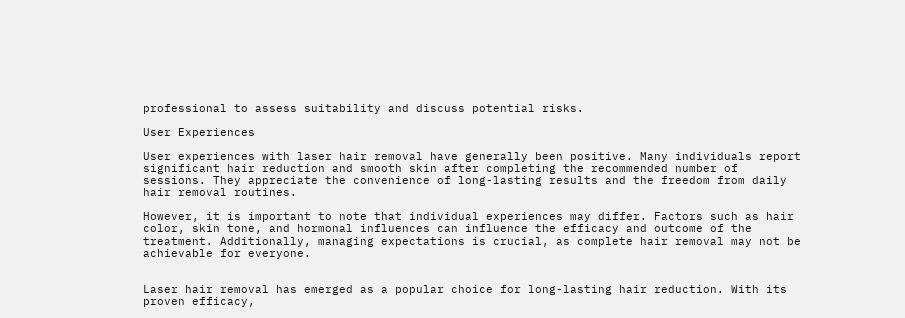professional to assess suitability and discuss potential risks.

User Experiences

User experiences with laser hair removal have generally been positive. Many individuals report significant hair reduction and smooth skin after completing the recommended number of sessions. They appreciate the convenience of long-lasting results and the freedom from daily hair removal routines.

However, it is important to note that individual experiences may differ. Factors such as hair color, skin tone, and hormonal influences can influence the efficacy and outcome of the treatment. Additionally, managing expectations is crucial, as complete hair removal may not be achievable for everyone.


Laser hair removal has emerged as a popular choice for long-lasting hair reduction. With its proven efficacy,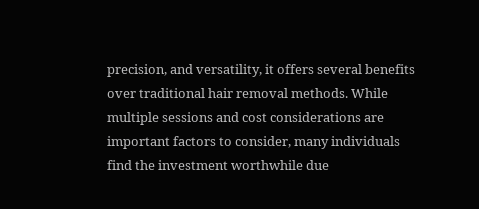precision, and versatility, it offers several benefits over traditional hair removal methods. While multiple sessions and cost considerations are important factors to consider, many individuals find the investment worthwhile due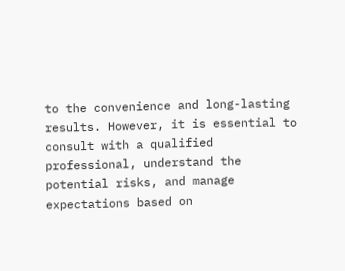to the convenience and long-lasting results. However, it is essential to consult with a qualified professional, understand the potential risks, and manage expectations based on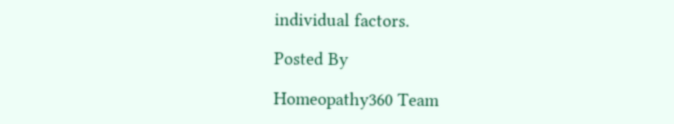individual factors.

Posted By

Homeopathy360 Team